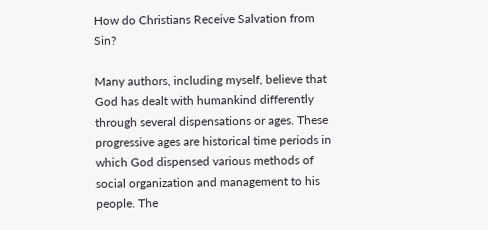How do Christians Receive Salvation from Sin?

Many authors, including myself, believe that God has dealt with humankind differently through several dispensations or ages. These progressive ages are historical time periods in which God dispensed various methods of social organization and management to his people. The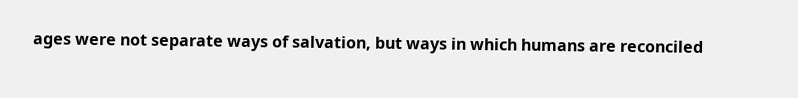ages were not separate ways of salvation, but ways in which humans are reconciled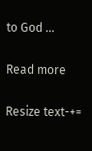to God …

Read more

Resize text-+=